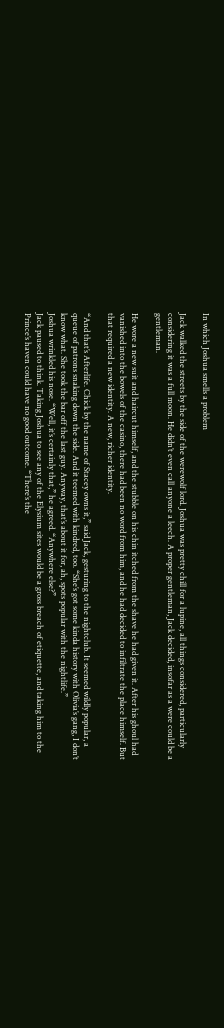In which Joshua smells a problem

Jack walked the streets by the side of the werewolf lord. Joshua was pretty chill for a lupine, all things considered, particularly considering it was a full moon. He didn’t even call anyone a leech. A proper gentleman, Jack decided, insofar as a were could be a gentleman.

He wore a new suit and haircut himself, and the stubble on his chin itched from the shave he had given it. After his ghoul had vanished into the bowels of the casino, there had been no word from him, and he had decided to infiltrate the place himself. But that required a new identity. A new, richer identity.

“And that’s Afterlife. Chick by the name of Stacey owns it,” said Jack, gesturing to the nightclub. It seemed wildly popular, a queue of patrons snaking down the side. And it teemed with kindred, too. “She’s got some kinda history with Olivia’s gang, I don’t know what. She took the bar off the last guy. Anyway, that’s about it for, ah, spots popular with the nightlife.”
Joshua wrinkled his nose. “Well, it’s certainly that,” he agreed. “Anywhere else?”
Jack paused to think. Taking Joshua to see any of the Elysium sites would be a gross breach of etiquette, and taking him to the Prince’s haven could have no good outcome. “There’s the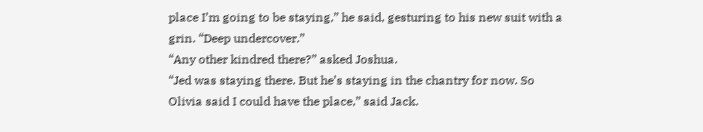place I’m going to be staying,” he said, gesturing to his new suit with a grin. “Deep undercover.”
“Any other kindred there?” asked Joshua.
“Jed was staying there. But he’s staying in the chantry for now. So Olivia said I could have the place,” said Jack.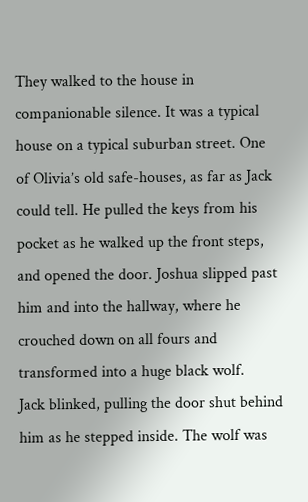They walked to the house in companionable silence. It was a typical house on a typical suburban street. One of Olivia’s old safe-houses, as far as Jack could tell. He pulled the keys from his pocket as he walked up the front steps, and opened the door. Joshua slipped past him and into the hallway, where he crouched down on all fours and transformed into a huge black wolf.
Jack blinked, pulling the door shut behind him as he stepped inside. The wolf was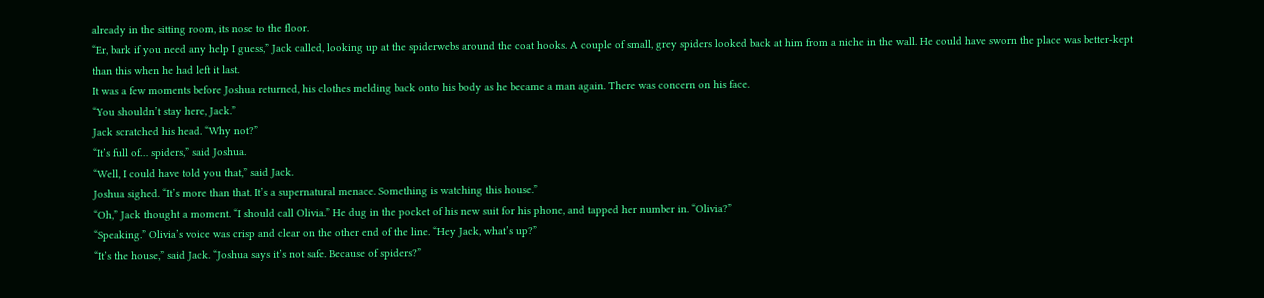already in the sitting room, its nose to the floor.
“Er, bark if you need any help I guess,” Jack called, looking up at the spiderwebs around the coat hooks. A couple of small, grey spiders looked back at him from a niche in the wall. He could have sworn the place was better-kept than this when he had left it last.
It was a few moments before Joshua returned, his clothes melding back onto his body as he became a man again. There was concern on his face.
“You shouldn’t stay here, Jack.”
Jack scratched his head. “Why not?”
“It’s full of… spiders,” said Joshua.
“Well, I could have told you that,” said Jack.
Joshua sighed. “It’s more than that. It’s a supernatural menace. Something is watching this house.”
“Oh,” Jack thought a moment. “I should call Olivia.” He dug in the pocket of his new suit for his phone, and tapped her number in. “Olivia?”
“Speaking.” Olivia’s voice was crisp and clear on the other end of the line. “Hey Jack, what’s up?”
“It’s the house,” said Jack. “Joshua says it’s not safe. Because of spiders?”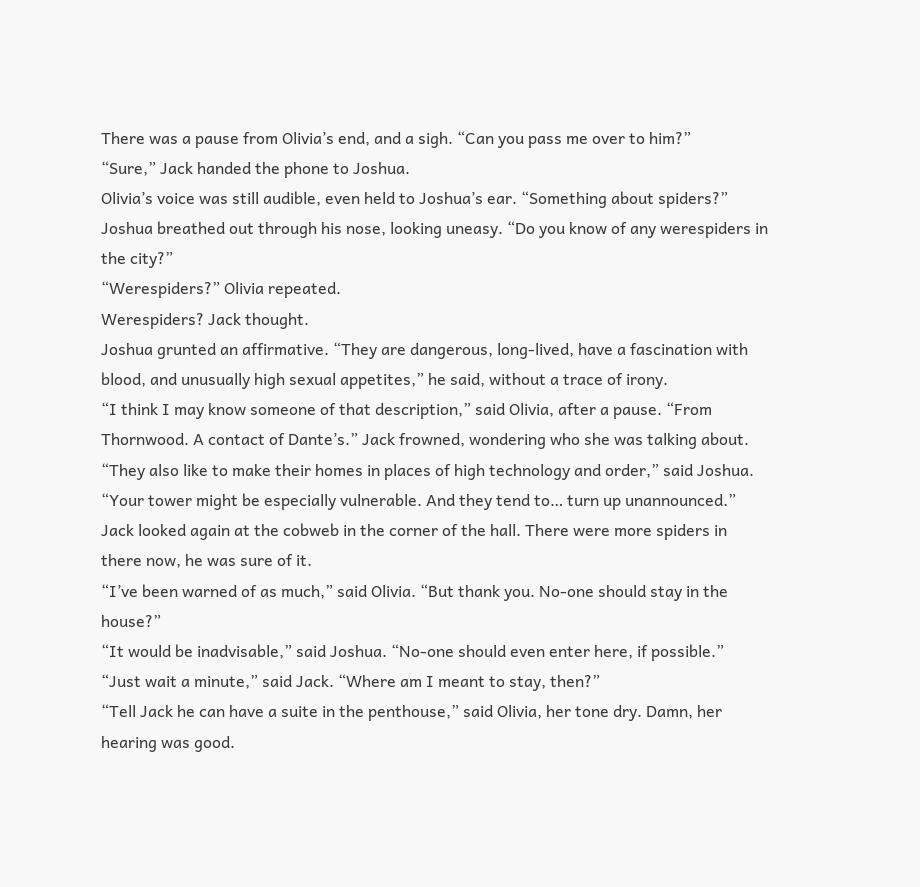There was a pause from Olivia’s end, and a sigh. “Can you pass me over to him?”
“Sure,” Jack handed the phone to Joshua.
Olivia’s voice was still audible, even held to Joshua’s ear. “Something about spiders?”
Joshua breathed out through his nose, looking uneasy. “Do you know of any werespiders in the city?”
“Werespiders?” Olivia repeated.
Werespiders? Jack thought.
Joshua grunted an affirmative. “They are dangerous, long-lived, have a fascination with blood, and unusually high sexual appetites,” he said, without a trace of irony.
“I think I may know someone of that description,” said Olivia, after a pause. “From Thornwood. A contact of Dante’s.” Jack frowned, wondering who she was talking about.
“They also like to make their homes in places of high technology and order,” said Joshua. “Your tower might be especially vulnerable. And they tend to… turn up unannounced.” Jack looked again at the cobweb in the corner of the hall. There were more spiders in there now, he was sure of it.
“I’ve been warned of as much,” said Olivia. “But thank you. No-one should stay in the house?”
“It would be inadvisable,” said Joshua. “No-one should even enter here, if possible.”
“Just wait a minute,” said Jack. “Where am I meant to stay, then?”
“Tell Jack he can have a suite in the penthouse,” said Olivia, her tone dry. Damn, her hearing was good.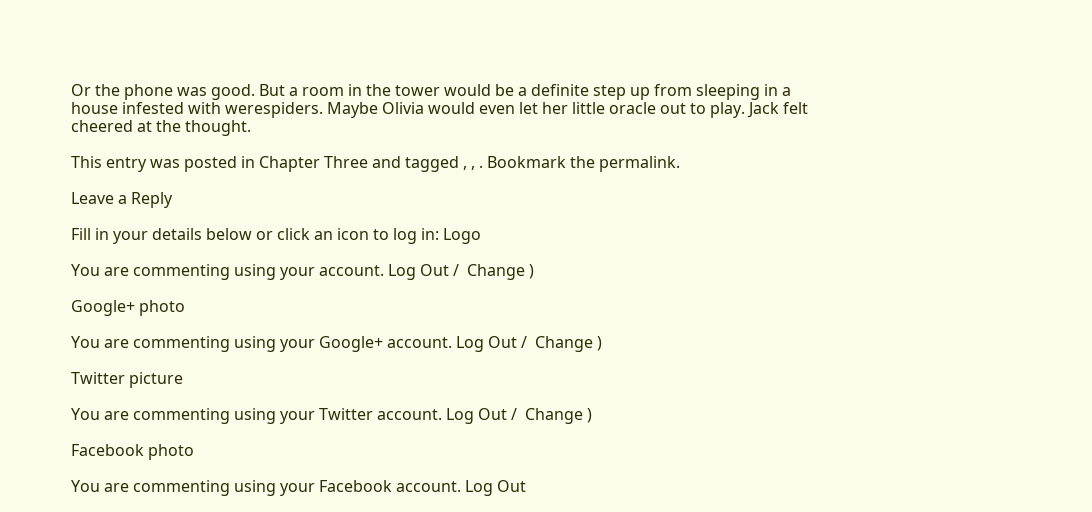Or the phone was good. But a room in the tower would be a definite step up from sleeping in a house infested with werespiders. Maybe Olivia would even let her little oracle out to play. Jack felt cheered at the thought.

This entry was posted in Chapter Three and tagged , , . Bookmark the permalink.

Leave a Reply

Fill in your details below or click an icon to log in: Logo

You are commenting using your account. Log Out /  Change )

Google+ photo

You are commenting using your Google+ account. Log Out /  Change )

Twitter picture

You are commenting using your Twitter account. Log Out /  Change )

Facebook photo

You are commenting using your Facebook account. Log Out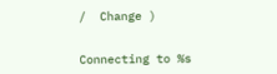/  Change )


Connecting to %s